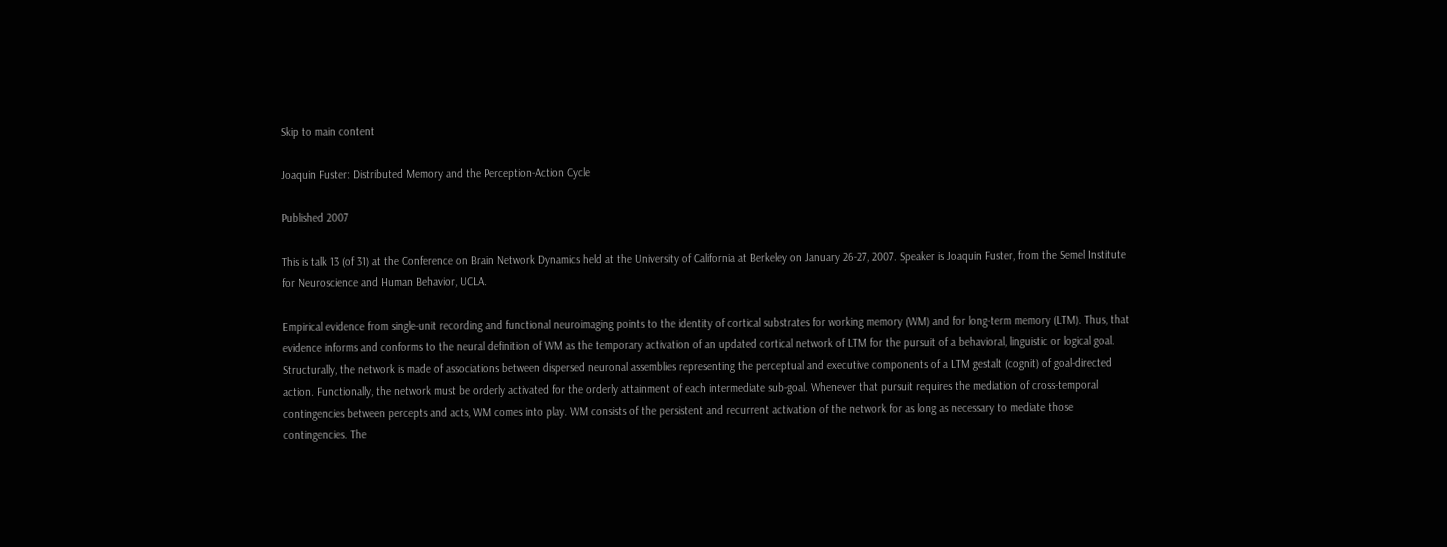Skip to main content

Joaquin Fuster: Distributed Memory and the Perception-Action Cycle

Published 2007

This is talk 13 (of 31) at the Conference on Brain Network Dynamics held at the University of California at Berkeley on January 26-27, 2007. Speaker is Joaquin Fuster, from the Semel Institute for Neuroscience and Human Behavior, UCLA.

Empirical evidence from single-unit recording and functional neuroimaging points to the identity of cortical substrates for working memory (WM) and for long-term memory (LTM). Thus, that evidence informs and conforms to the neural definition of WM as the temporary activation of an updated cortical network of LTM for the pursuit of a behavioral, linguistic or logical goal. Structurally, the network is made of associations between dispersed neuronal assemblies representing the perceptual and executive components of a LTM gestalt (cognit) of goal-directed action. Functionally, the network must be orderly activated for the orderly attainment of each intermediate sub-goal. Whenever that pursuit requires the mediation of cross-temporal contingencies between percepts and acts, WM comes into play. WM consists of the persistent and recurrent activation of the network for as long as necessary to mediate those contingencies. The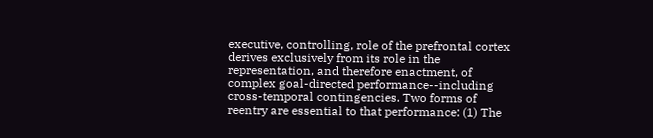executive, controlling, role of the prefrontal cortex derives exclusively from its role in the representation, and therefore enactment, of complex goal-directed performance--including cross-temporal contingencies. Two forms of reentry are essential to that performance: (1) The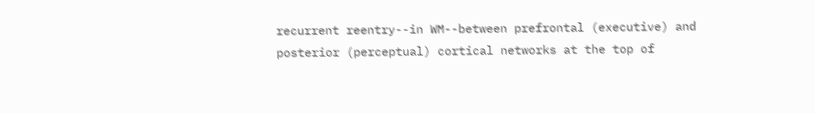recurrent reentry--in WM--between prefrontal (executive) and posterior (perceptual) cortical networks at the top of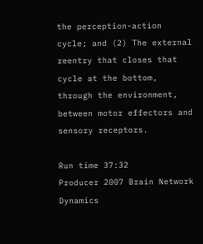the perception-action cycle; and (2) The external reentry that closes that cycle at the bottom, through the environment, between motor effectors and sensory receptors.

Run time 37:32
Producer 2007 Brain Network Dynamics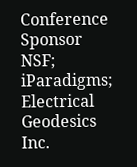Conference
Sponsor NSF; iParadigms; Electrical Geodesics Inc.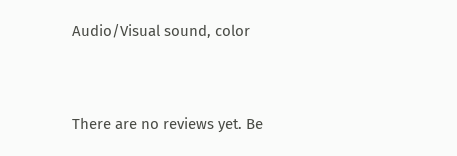Audio/Visual sound, color


There are no reviews yet. Be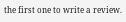the first one to write a review.